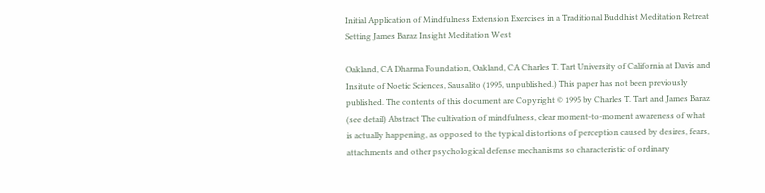Initial Application of Mindfulness Extension Exercises in a Traditional Buddhist Meditation Retreat Setting James Baraz Insight Meditation West

Oakland, CA Dharma Foundation, Oakland, CA Charles T. Tart University of California at Davis and Insitute of Noetic Sciences, Sausalito (1995, unpublished.) This paper has not been previously published. The contents of this document are Copyright © 1995 by Charles T. Tart and James Baraz (see detail) Abstract The cultivation of mindfulness, clear moment-to-moment awareness of what is actually happening, as opposed to the typical distortions of perception caused by desires, fears, attachments and other psychological defense mechanisms so characteristic of ordinary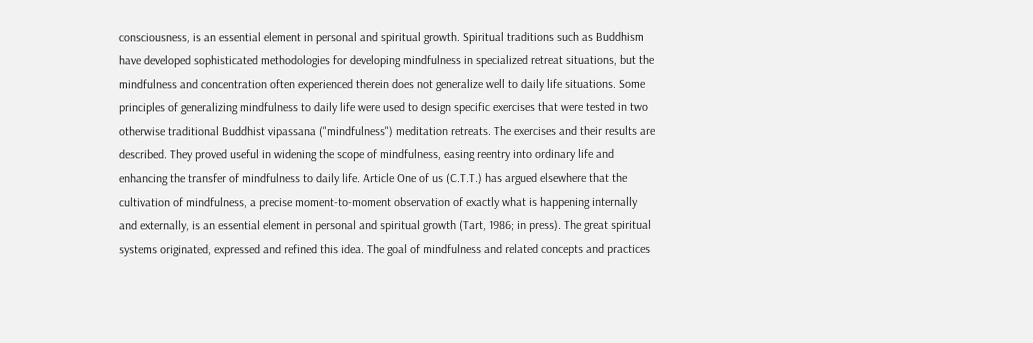consciousness, is an essential element in personal and spiritual growth. Spiritual traditions such as Buddhism have developed sophisticated methodologies for developing mindfulness in specialized retreat situations, but the mindfulness and concentration often experienced therein does not generalize well to daily life situations. Some principles of generalizing mindfulness to daily life were used to design specific exercises that were tested in two otherwise traditional Buddhist vipassana ("mindfulness") meditation retreats. The exercises and their results are described. They proved useful in widening the scope of mindfulness, easing reentry into ordinary life and enhancing the transfer of mindfulness to daily life. Article One of us (C.T.T.) has argued elsewhere that the cultivation of mindfulness, a precise moment-to-moment observation of exactly what is happening internally and externally, is an essential element in personal and spiritual growth (Tart, 1986; in press). The great spiritual systems originated, expressed and refined this idea. The goal of mindfulness and related concepts and practices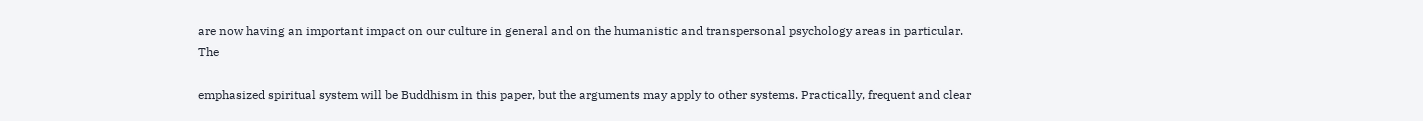are now having an important impact on our culture in general and on the humanistic and transpersonal psychology areas in particular. The

emphasized spiritual system will be Buddhism in this paper, but the arguments may apply to other systems. Practically, frequent and clear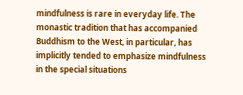mindfulness is rare in everyday life. The monastic tradition that has accompanied Buddhism to the West, in particular, has implicitly tended to emphasize mindfulness in the special situations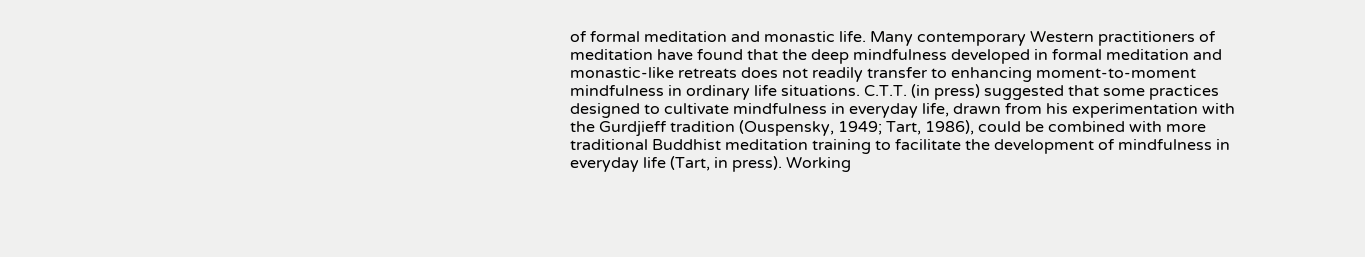of formal meditation and monastic life. Many contemporary Western practitioners of meditation have found that the deep mindfulness developed in formal meditation and monastic-like retreats does not readily transfer to enhancing moment-to-moment mindfulness in ordinary life situations. C.T.T. (in press) suggested that some practices designed to cultivate mindfulness in everyday life, drawn from his experimentation with the Gurdjieff tradition (Ouspensky, 1949; Tart, 1986), could be combined with more traditional Buddhist meditation training to facilitate the development of mindfulness in everyday life (Tart, in press). Working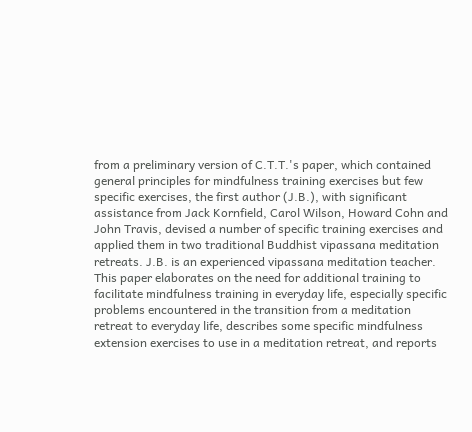from a preliminary version of C.T.T.'s paper, which contained general principles for mindfulness training exercises but few specific exercises, the first author (J.B.), with significant assistance from Jack Kornfield, Carol Wilson, Howard Cohn and John Travis, devised a number of specific training exercises and applied them in two traditional Buddhist vipassana meditation retreats. J.B. is an experienced vipassana meditation teacher. This paper elaborates on the need for additional training to facilitate mindfulness training in everyday life, especially specific problems encountered in the transition from a meditation retreat to everyday life, describes some specific mindfulness extension exercises to use in a meditation retreat, and reports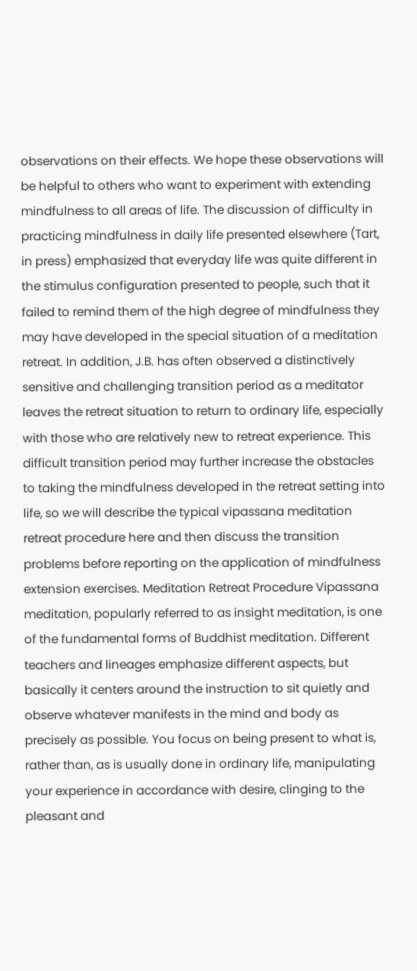observations on their effects. We hope these observations will be helpful to others who want to experiment with extending mindfulness to all areas of life. The discussion of difficulty in practicing mindfulness in daily life presented elsewhere (Tart, in press) emphasized that everyday life was quite different in the stimulus configuration presented to people, such that it failed to remind them of the high degree of mindfulness they may have developed in the special situation of a meditation retreat. In addition, J.B. has often observed a distinctively sensitive and challenging transition period as a meditator leaves the retreat situation to return to ordinary life, especially with those who are relatively new to retreat experience. This difficult transition period may further increase the obstacles to taking the mindfulness developed in the retreat setting into life, so we will describe the typical vipassana meditation retreat procedure here and then discuss the transition problems before reporting on the application of mindfulness extension exercises. Meditation Retreat Procedure Vipassana meditation, popularly referred to as insight meditation, is one of the fundamental forms of Buddhist meditation. Different teachers and lineages emphasize different aspects, but basically it centers around the instruction to sit quietly and observe whatever manifests in the mind and body as precisely as possible. You focus on being present to what is, rather than, as is usually done in ordinary life, manipulating your experience in accordance with desire, clinging to the pleasant and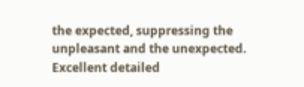the expected, suppressing the unpleasant and the unexpected. Excellent detailed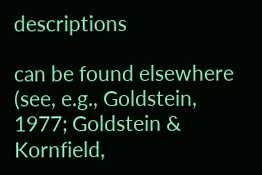descriptions

can be found elsewhere (see, e.g., Goldstein, 1977; Goldstein & Kornfield,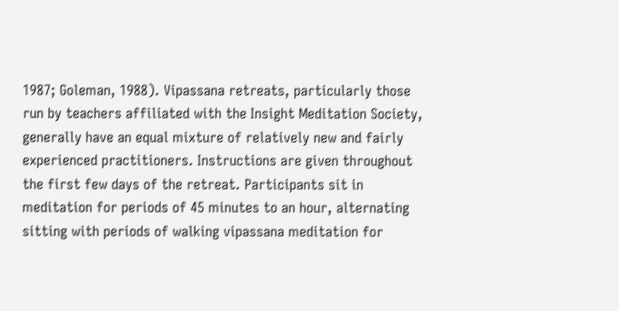1987; Goleman, 1988). Vipassana retreats, particularly those run by teachers affiliated with the Insight Meditation Society, generally have an equal mixture of relatively new and fairly experienced practitioners. Instructions are given throughout the first few days of the retreat. Participants sit in meditation for periods of 45 minutes to an hour, alternating sitting with periods of walking vipassana meditation for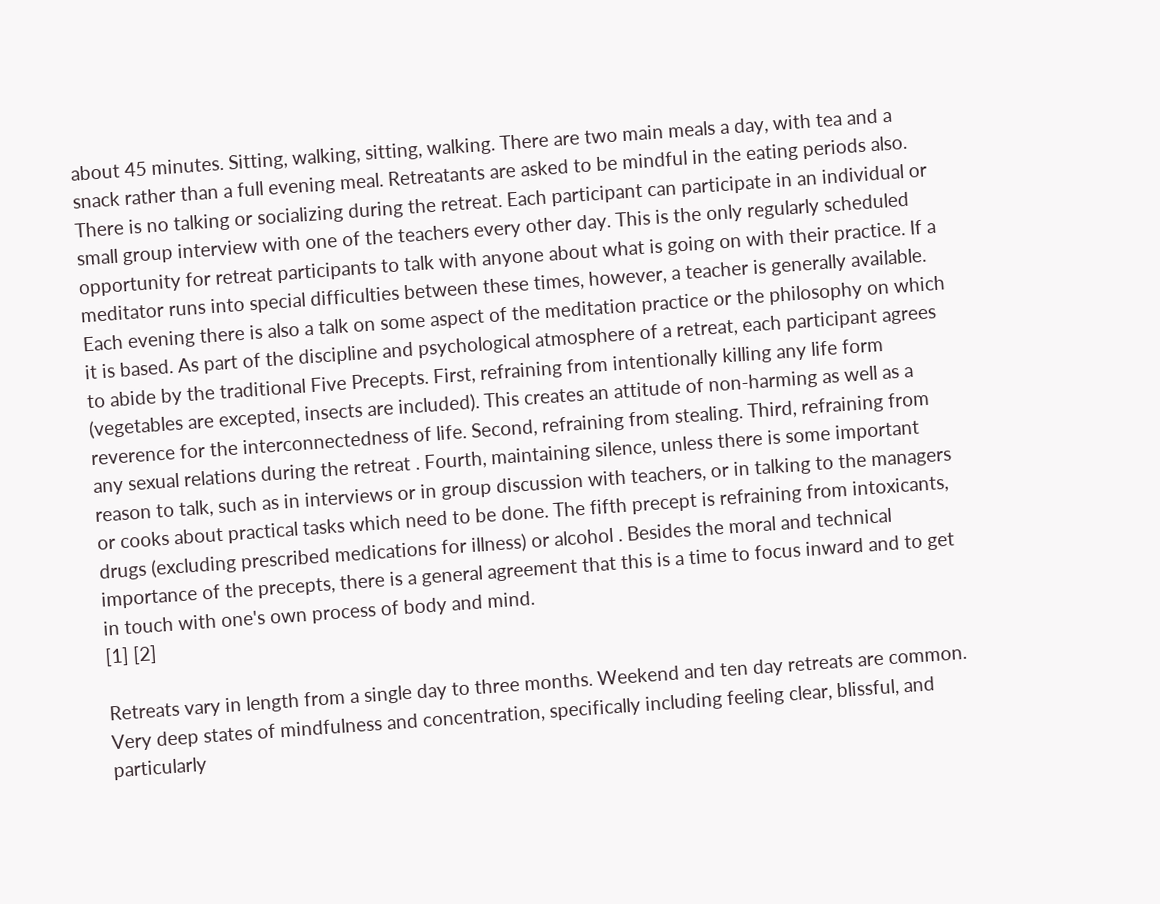about 45 minutes. Sitting, walking, sitting, walking. There are two main meals a day, with tea and a snack rather than a full evening meal. Retreatants are asked to be mindful in the eating periods also. There is no talking or socializing during the retreat. Each participant can participate in an individual or small group interview with one of the teachers every other day. This is the only regularly scheduled opportunity for retreat participants to talk with anyone about what is going on with their practice. If a meditator runs into special difficulties between these times, however, a teacher is generally available. Each evening there is also a talk on some aspect of the meditation practice or the philosophy on which it is based. As part of the discipline and psychological atmosphere of a retreat, each participant agrees to abide by the traditional Five Precepts. First, refraining from intentionally killing any life form (vegetables are excepted, insects are included). This creates an attitude of non-harming as well as a reverence for the interconnectedness of life. Second, refraining from stealing. Third, refraining from any sexual relations during the retreat . Fourth, maintaining silence, unless there is some important reason to talk, such as in interviews or in group discussion with teachers, or in talking to the managers or cooks about practical tasks which need to be done. The fifth precept is refraining from intoxicants, drugs (excluding prescribed medications for illness) or alcohol . Besides the moral and technical importance of the precepts, there is a general agreement that this is a time to focus inward and to get in touch with one's own process of body and mind.
[1] [2]

Retreats vary in length from a single day to three months. Weekend and ten day retreats are common. Very deep states of mindfulness and concentration, specifically including feeling clear, blissful, and particularly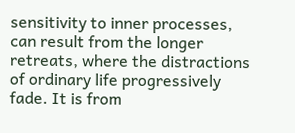sensitivity to inner processes, can result from the longer retreats, where the distractions of ordinary life progressively fade. It is from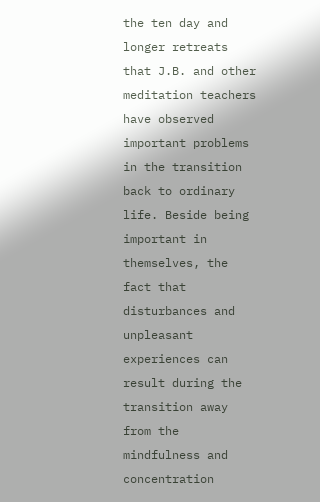the ten day and longer retreats that J.B. and other meditation teachers have observed important problems in the transition back to ordinary life. Beside being important in themselves, the fact that disturbances and unpleasant experiences can result during the transition away from the mindfulness and concentration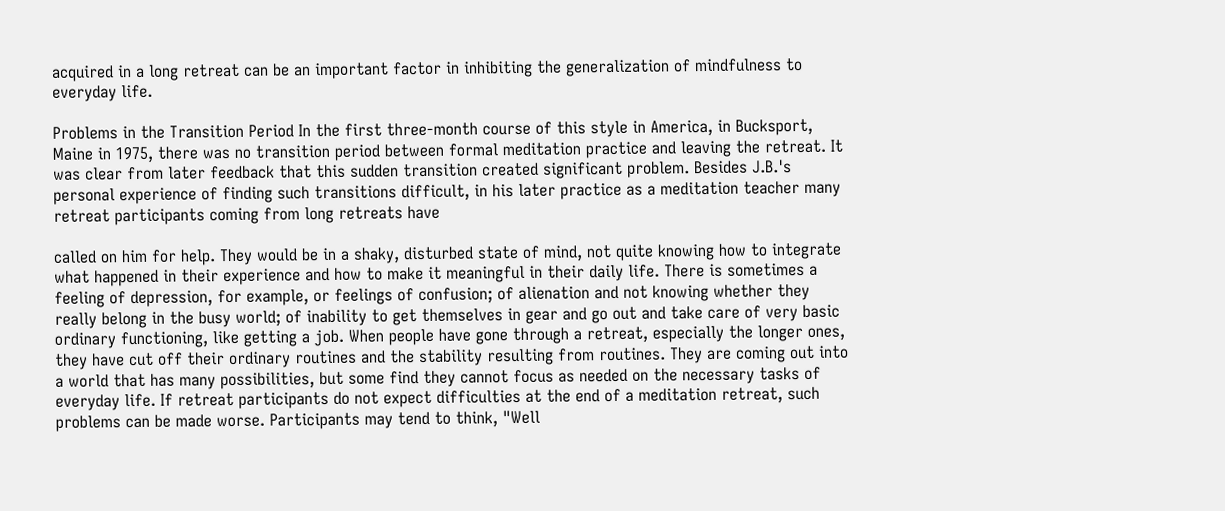acquired in a long retreat can be an important factor in inhibiting the generalization of mindfulness to everyday life.

Problems in the Transition Period In the first three-month course of this style in America, in Bucksport, Maine in 1975, there was no transition period between formal meditation practice and leaving the retreat. It was clear from later feedback that this sudden transition created significant problem. Besides J.B.'s personal experience of finding such transitions difficult, in his later practice as a meditation teacher many retreat participants coming from long retreats have

called on him for help. They would be in a shaky, disturbed state of mind, not quite knowing how to integrate what happened in their experience and how to make it meaningful in their daily life. There is sometimes a feeling of depression, for example, or feelings of confusion; of alienation and not knowing whether they really belong in the busy world; of inability to get themselves in gear and go out and take care of very basic ordinary functioning, like getting a job. When people have gone through a retreat, especially the longer ones, they have cut off their ordinary routines and the stability resulting from routines. They are coming out into a world that has many possibilities, but some find they cannot focus as needed on the necessary tasks of everyday life. If retreat participants do not expect difficulties at the end of a meditation retreat, such problems can be made worse. Participants may tend to think, "Well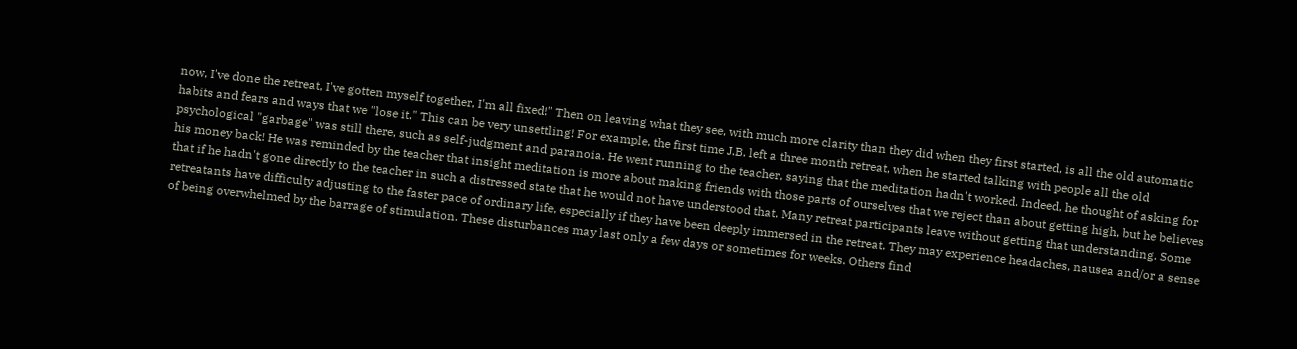now, I've done the retreat, I've gotten myself together, I'm all fixed!" Then on leaving what they see, with much more clarity than they did when they first started, is all the old automatic habits and fears and ways that we "lose it." This can be very unsettling! For example, the first time J.B. left a three month retreat, when he started talking with people all the old psychological "garbage" was still there, such as self-judgment and paranoia. He went running to the teacher, saying that the meditation hadn't worked. Indeed, he thought of asking for his money back! He was reminded by the teacher that insight meditation is more about making friends with those parts of ourselves that we reject than about getting high, but he believes that if he hadn't gone directly to the teacher in such a distressed state that he would not have understood that. Many retreat participants leave without getting that understanding. Some retreatants have difficulty adjusting to the faster pace of ordinary life, especially if they have been deeply immersed in the retreat. They may experience headaches, nausea and/or a sense of being overwhelmed by the barrage of stimulation. These disturbances may last only a few days or sometimes for weeks. Others find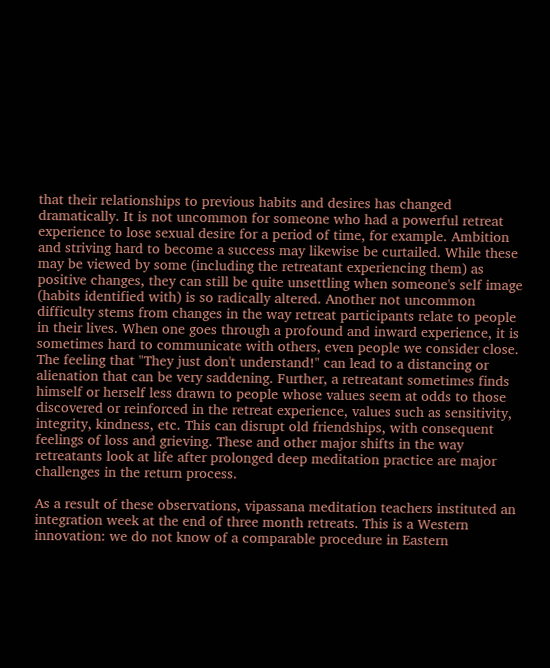that their relationships to previous habits and desires has changed dramatically. It is not uncommon for someone who had a powerful retreat experience to lose sexual desire for a period of time, for example. Ambition and striving hard to become a success may likewise be curtailed. While these may be viewed by some (including the retreatant experiencing them) as positive changes, they can still be quite unsettling when someone's self image (habits identified with) is so radically altered. Another not uncommon difficulty stems from changes in the way retreat participants relate to people in their lives. When one goes through a profound and inward experience, it is sometimes hard to communicate with others, even people we consider close. The feeling that "They just don't understand!" can lead to a distancing or alienation that can be very saddening. Further, a retreatant sometimes finds himself or herself less drawn to people whose values seem at odds to those discovered or reinforced in the retreat experience, values such as sensitivity, integrity, kindness, etc. This can disrupt old friendships, with consequent feelings of loss and grieving. These and other major shifts in the way retreatants look at life after prolonged deep meditation practice are major challenges in the return process.

As a result of these observations, vipassana meditation teachers instituted an integration week at the end of three month retreats. This is a Western innovation: we do not know of a comparable procedure in Eastern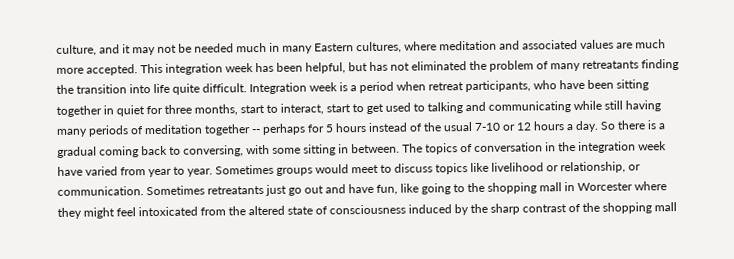culture, and it may not be needed much in many Eastern cultures, where meditation and associated values are much more accepted. This integration week has been helpful, but has not eliminated the problem of many retreatants finding the transition into life quite difficult. Integration week is a period when retreat participants, who have been sitting together in quiet for three months, start to interact, start to get used to talking and communicating while still having many periods of meditation together -- perhaps for 5 hours instead of the usual 7-10 or 12 hours a day. So there is a gradual coming back to conversing, with some sitting in between. The topics of conversation in the integration week have varied from year to year. Sometimes groups would meet to discuss topics like livelihood or relationship, or communication. Sometimes retreatants just go out and have fun, like going to the shopping mall in Worcester where they might feel intoxicated from the altered state of consciousness induced by the sharp contrast of the shopping mall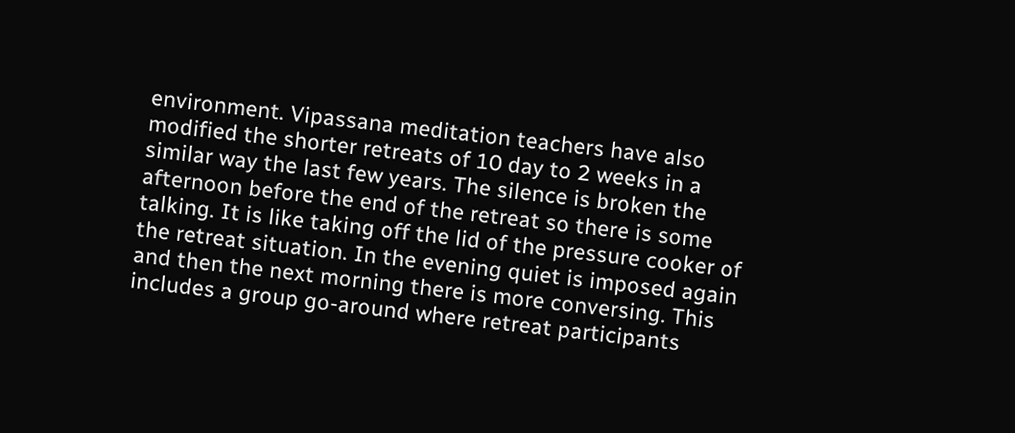environment. Vipassana meditation teachers have also modified the shorter retreats of 10 day to 2 weeks in a similar way the last few years. The silence is broken the afternoon before the end of the retreat so there is some talking. It is like taking off the lid of the pressure cooker of the retreat situation. In the evening quiet is imposed again and then the next morning there is more conversing. This includes a group go-around where retreat participants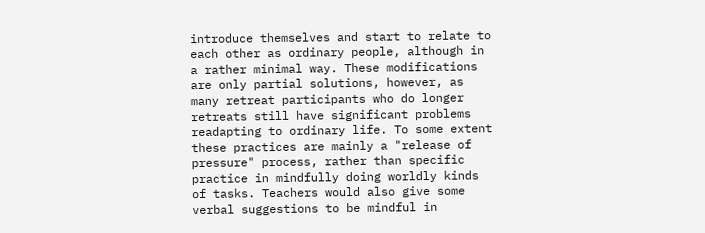introduce themselves and start to relate to each other as ordinary people, although in a rather minimal way. These modifications are only partial solutions, however, as many retreat participants who do longer retreats still have significant problems readapting to ordinary life. To some extent these practices are mainly a "release of pressure" process, rather than specific practice in mindfully doing worldly kinds of tasks. Teachers would also give some verbal suggestions to be mindful in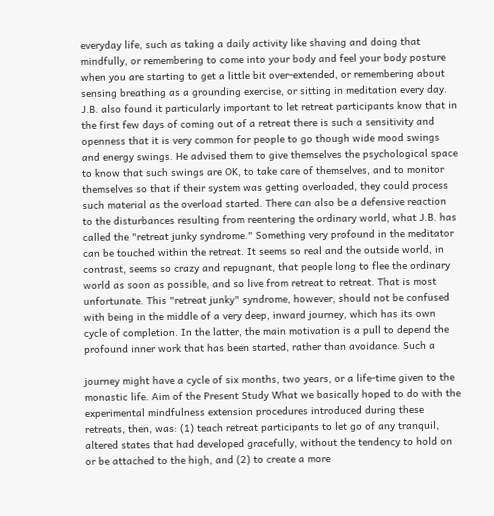everyday life, such as taking a daily activity like shaving and doing that mindfully, or remembering to come into your body and feel your body posture when you are starting to get a little bit over-extended, or remembering about sensing breathing as a grounding exercise, or sitting in meditation every day. J.B. also found it particularly important to let retreat participants know that in the first few days of coming out of a retreat there is such a sensitivity and openness that it is very common for people to go though wide mood swings and energy swings. He advised them to give themselves the psychological space to know that such swings are OK, to take care of themselves, and to monitor themselves so that if their system was getting overloaded, they could process such material as the overload started. There can also be a defensive reaction to the disturbances resulting from reentering the ordinary world, what J.B. has called the "retreat junky syndrome." Something very profound in the meditator can be touched within the retreat. It seems so real and the outside world, in contrast, seems so crazy and repugnant, that people long to flee the ordinary world as soon as possible, and so live from retreat to retreat. That is most unfortunate. This "retreat junky" syndrome, however, should not be confused with being in the middle of a very deep, inward journey, which has its own cycle of completion. In the latter, the main motivation is a pull to depend the profound inner work that has been started, rather than avoidance. Such a

journey might have a cycle of six months, two years, or a life-time given to the monastic life. Aim of the Present Study What we basically hoped to do with the experimental mindfulness extension procedures introduced during these retreats, then, was: (1) teach retreat participants to let go of any tranquil, altered states that had developed gracefully, without the tendency to hold on or be attached to the high, and (2) to create a more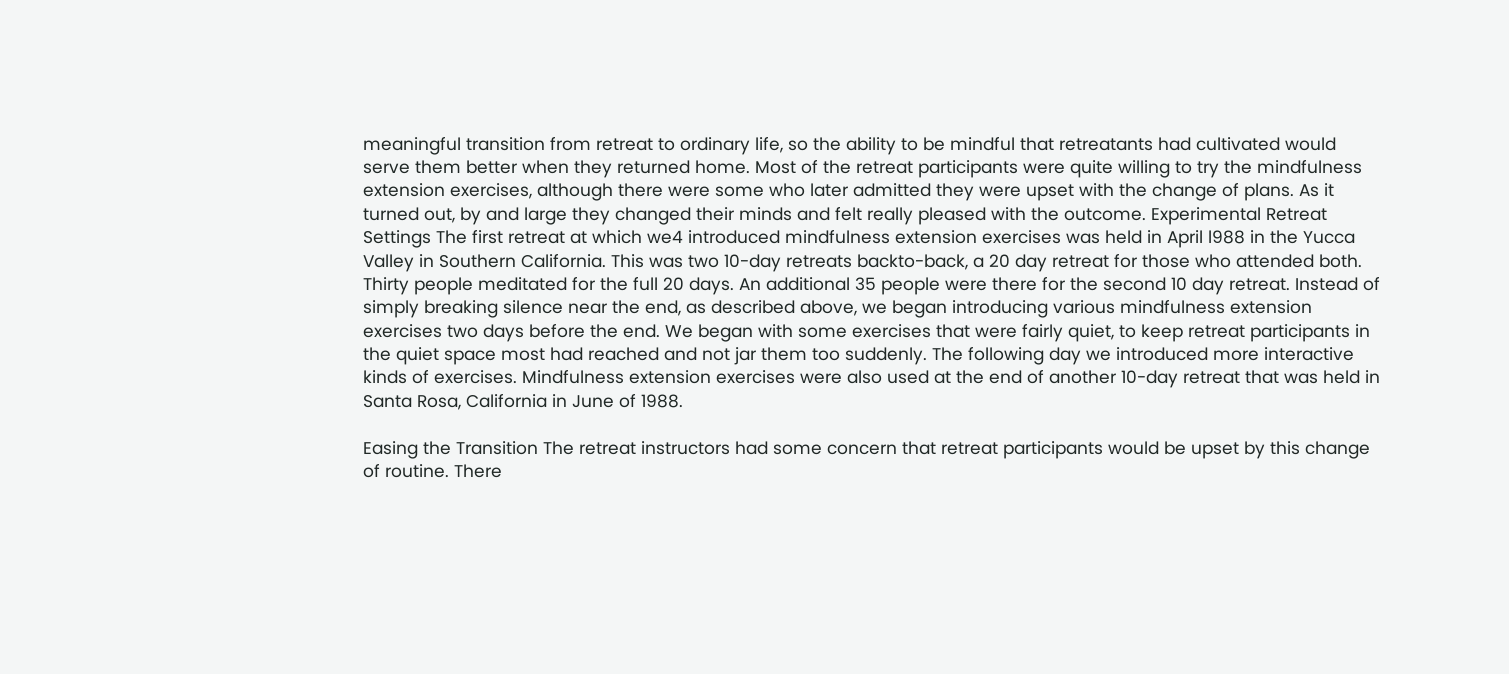meaningful transition from retreat to ordinary life, so the ability to be mindful that retreatants had cultivated would serve them better when they returned home. Most of the retreat participants were quite willing to try the mindfulness extension exercises, although there were some who later admitted they were upset with the change of plans. As it turned out, by and large they changed their minds and felt really pleased with the outcome. Experimental Retreat Settings The first retreat at which we4 introduced mindfulness extension exercises was held in April l988 in the Yucca Valley in Southern California. This was two 10-day retreats backto-back, a 20 day retreat for those who attended both. Thirty people meditated for the full 20 days. An additional 35 people were there for the second 10 day retreat. Instead of simply breaking silence near the end, as described above, we began introducing various mindfulness extension exercises two days before the end. We began with some exercises that were fairly quiet, to keep retreat participants in the quiet space most had reached and not jar them too suddenly. The following day we introduced more interactive kinds of exercises. Mindfulness extension exercises were also used at the end of another 10-day retreat that was held in Santa Rosa, California in June of 1988.

Easing the Transition The retreat instructors had some concern that retreat participants would be upset by this change of routine. There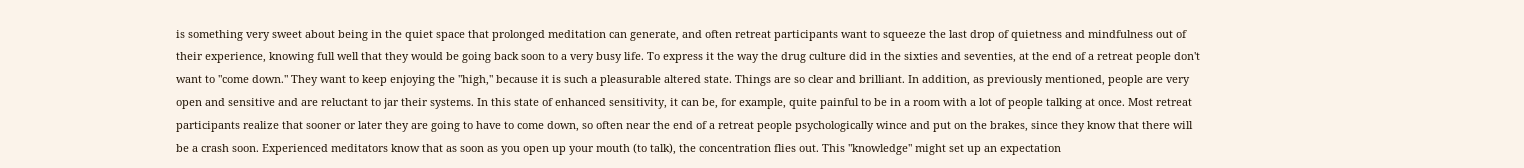is something very sweet about being in the quiet space that prolonged meditation can generate, and often retreat participants want to squeeze the last drop of quietness and mindfulness out of their experience, knowing full well that they would be going back soon to a very busy life. To express it the way the drug culture did in the sixties and seventies, at the end of a retreat people don't want to "come down." They want to keep enjoying the "high," because it is such a pleasurable altered state. Things are so clear and brilliant. In addition, as previously mentioned, people are very open and sensitive and are reluctant to jar their systems. In this state of enhanced sensitivity, it can be, for example, quite painful to be in a room with a lot of people talking at once. Most retreat participants realize that sooner or later they are going to have to come down, so often near the end of a retreat people psychologically wince and put on the brakes, since they know that there will be a crash soon. Experienced meditators know that as soon as you open up your mouth (to talk), the concentration flies out. This "knowledge" might set up an expectation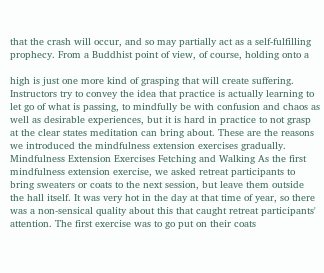that the crash will occur, and so may partially act as a self-fulfilling prophecy. From a Buddhist point of view, of course, holding onto a

high is just one more kind of grasping that will create suffering. Instructors try to convey the idea that practice is actually learning to let go of what is passing, to mindfully be with confusion and chaos as well as desirable experiences, but it is hard in practice to not grasp at the clear states meditation can bring about. These are the reasons we introduced the mindfulness extension exercises gradually. Mindfulness Extension Exercises Fetching and Walking As the first mindfulness extension exercise, we asked retreat participants to bring sweaters or coats to the next session, but leave them outside the hall itself. It was very hot in the day at that time of year, so there was a non-sensical quality about this that caught retreat participants' attention. The first exercise was to go put on their coats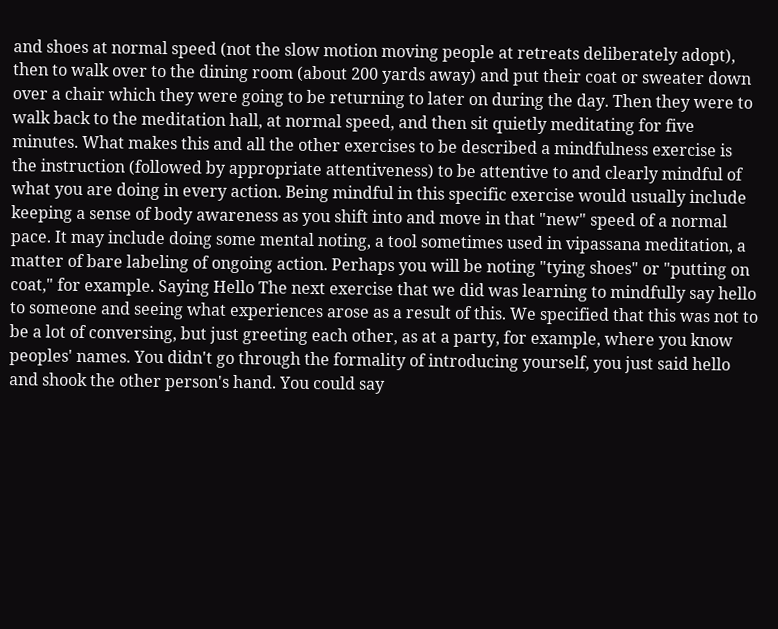and shoes at normal speed (not the slow motion moving people at retreats deliberately adopt), then to walk over to the dining room (about 200 yards away) and put their coat or sweater down over a chair which they were going to be returning to later on during the day. Then they were to walk back to the meditation hall, at normal speed, and then sit quietly meditating for five minutes. What makes this and all the other exercises to be described a mindfulness exercise is the instruction (followed by appropriate attentiveness) to be attentive to and clearly mindful of what you are doing in every action. Being mindful in this specific exercise would usually include keeping a sense of body awareness as you shift into and move in that "new" speed of a normal pace. It may include doing some mental noting, a tool sometimes used in vipassana meditation, a matter of bare labeling of ongoing action. Perhaps you will be noting "tying shoes" or "putting on coat," for example. Saying Hello The next exercise that we did was learning to mindfully say hello to someone and seeing what experiences arose as a result of this. We specified that this was not to be a lot of conversing, but just greeting each other, as at a party, for example, where you know peoples' names. You didn't go through the formality of introducing yourself, you just said hello and shook the other person's hand. You could say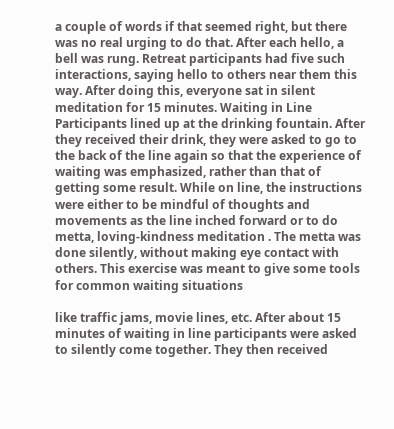a couple of words if that seemed right, but there was no real urging to do that. After each hello, a bell was rung. Retreat participants had five such interactions, saying hello to others near them this way. After doing this, everyone sat in silent meditation for 15 minutes. Waiting in Line Participants lined up at the drinking fountain. After they received their drink, they were asked to go to the back of the line again so that the experience of waiting was emphasized, rather than that of getting some result. While on line, the instructions were either to be mindful of thoughts and movements as the line inched forward or to do metta, loving-kindness meditation . The metta was done silently, without making eye contact with others. This exercise was meant to give some tools for common waiting situations

like traffic jams, movie lines, etc. After about 15 minutes of waiting in line participants were asked to silently come together. They then received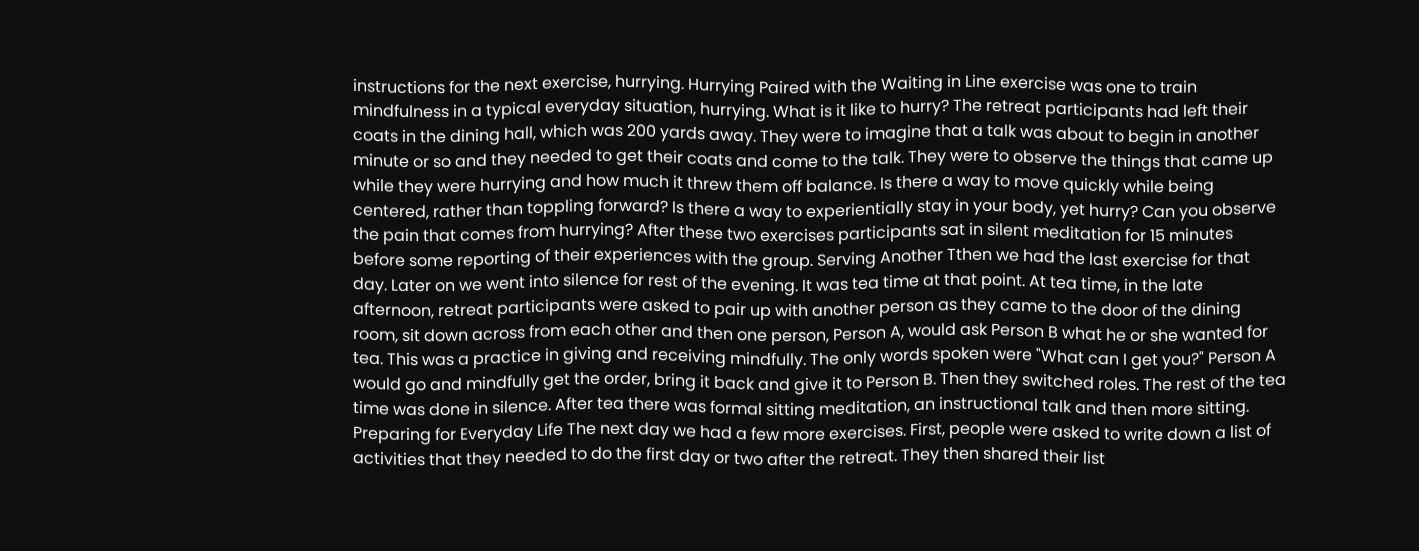instructions for the next exercise, hurrying. Hurrying Paired with the Waiting in Line exercise was one to train mindfulness in a typical everyday situation, hurrying. What is it like to hurry? The retreat participants had left their coats in the dining hall, which was 200 yards away. They were to imagine that a talk was about to begin in another minute or so and they needed to get their coats and come to the talk. They were to observe the things that came up while they were hurrying and how much it threw them off balance. Is there a way to move quickly while being centered, rather than toppling forward? Is there a way to experientially stay in your body, yet hurry? Can you observe the pain that comes from hurrying? After these two exercises participants sat in silent meditation for 15 minutes before some reporting of their experiences with the group. Serving Another Tthen we had the last exercise for that day. Later on we went into silence for rest of the evening. It was tea time at that point. At tea time, in the late afternoon, retreat participants were asked to pair up with another person as they came to the door of the dining room, sit down across from each other and then one person, Person A, would ask Person B what he or she wanted for tea. This was a practice in giving and receiving mindfully. The only words spoken were "What can I get you?" Person A would go and mindfully get the order, bring it back and give it to Person B. Then they switched roles. The rest of the tea time was done in silence. After tea there was formal sitting meditation, an instructional talk and then more sitting. Preparing for Everyday Life The next day we had a few more exercises. First, people were asked to write down a list of activities that they needed to do the first day or two after the retreat. They then shared their list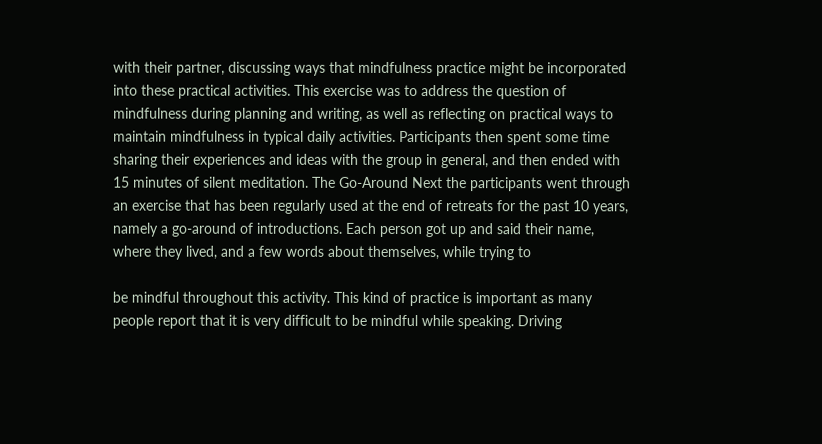with their partner, discussing ways that mindfulness practice might be incorporated into these practical activities. This exercise was to address the question of mindfulness during planning and writing, as well as reflecting on practical ways to maintain mindfulness in typical daily activities. Participants then spent some time sharing their experiences and ideas with the group in general, and then ended with 15 minutes of silent meditation. The Go-Around Next the participants went through an exercise that has been regularly used at the end of retreats for the past 10 years, namely a go-around of introductions. Each person got up and said their name, where they lived, and a few words about themselves, while trying to

be mindful throughout this activity. This kind of practice is important as many people report that it is very difficult to be mindful while speaking. Driving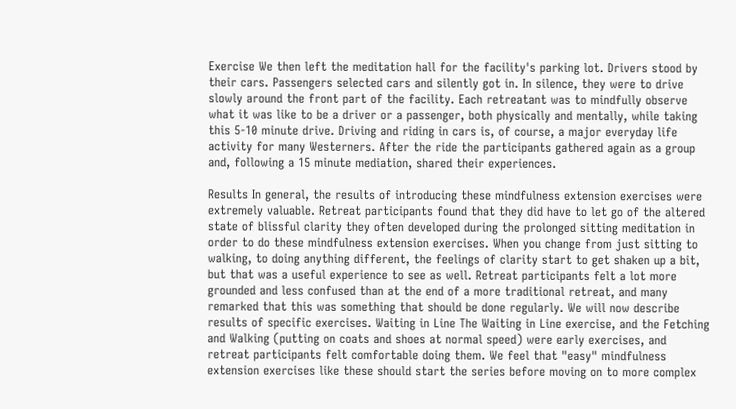Exercise We then left the meditation hall for the facility's parking lot. Drivers stood by their cars. Passengers selected cars and silently got in. In silence, they were to drive slowly around the front part of the facility. Each retreatant was to mindfully observe what it was like to be a driver or a passenger, both physically and mentally, while taking this 5-10 minute drive. Driving and riding in cars is, of course, a major everyday life activity for many Westerners. After the ride the participants gathered again as a group and, following a 15 minute mediation, shared their experiences.

Results In general, the results of introducing these mindfulness extension exercises were extremely valuable. Retreat participants found that they did have to let go of the altered state of blissful clarity they often developed during the prolonged sitting meditation in order to do these mindfulness extension exercises. When you change from just sitting to walking, to doing anything different, the feelings of clarity start to get shaken up a bit, but that was a useful experience to see as well. Retreat participants felt a lot more grounded and less confused than at the end of a more traditional retreat, and many remarked that this was something that should be done regularly. We will now describe results of specific exercises. Waiting in Line The Waiting in Line exercise, and the Fetching and Walking (putting on coats and shoes at normal speed) were early exercises, and retreat participants felt comfortable doing them. We feel that "easy" mindfulness extension exercises like these should start the series before moving on to more complex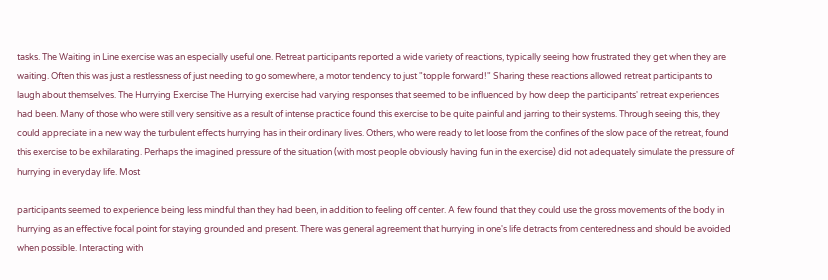tasks. The Waiting in Line exercise was an especially useful one. Retreat participants reported a wide variety of reactions, typically seeing how frustrated they get when they are waiting. Often this was just a restlessness of just needing to go somewhere, a motor tendency to just "topple forward!" Sharing these reactions allowed retreat participants to laugh about themselves. The Hurrying Exercise The Hurrying exercise had varying responses that seemed to be influenced by how deep the participants' retreat experiences had been. Many of those who were still very sensitive as a result of intense practice found this exercise to be quite painful and jarring to their systems. Through seeing this, they could appreciate in a new way the turbulent effects hurrying has in their ordinary lives. Others, who were ready to let loose from the confines of the slow pace of the retreat, found this exercise to be exhilarating. Perhaps the imagined pressure of the situation (with most people obviously having fun in the exercise) did not adequately simulate the pressure of hurrying in everyday life. Most

participants seemed to experience being less mindful than they had been, in addition to feeling off center. A few found that they could use the gross movements of the body in hurrying as an effective focal point for staying grounded and present. There was general agreement that hurrying in one's life detracts from centeredness and should be avoided when possible. Interacting with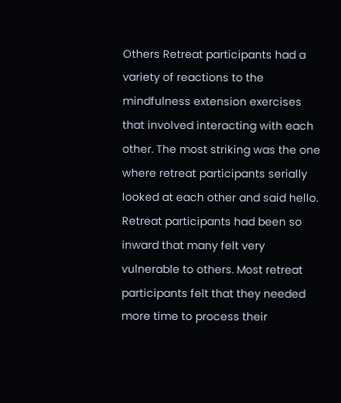Others Retreat participants had a variety of reactions to the mindfulness extension exercises that involved interacting with each other. The most striking was the one where retreat participants serially looked at each other and said hello. Retreat participants had been so inward that many felt very vulnerable to others. Most retreat participants felt that they needed more time to process their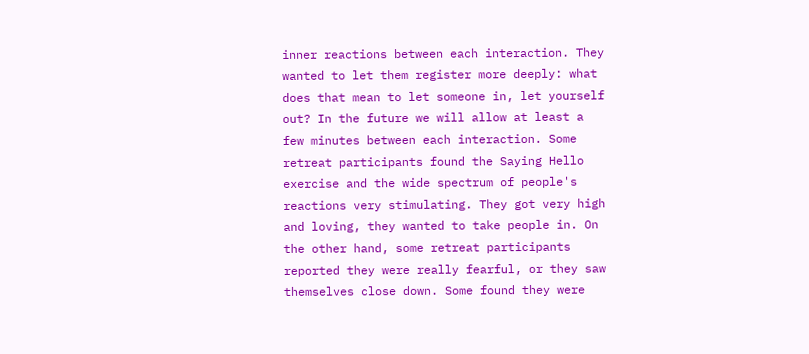inner reactions between each interaction. They wanted to let them register more deeply: what does that mean to let someone in, let yourself out? In the future we will allow at least a few minutes between each interaction. Some retreat participants found the Saying Hello exercise and the wide spectrum of people's reactions very stimulating. They got very high and loving, they wanted to take people in. On the other hand, some retreat participants reported they were really fearful, or they saw themselves close down. Some found they were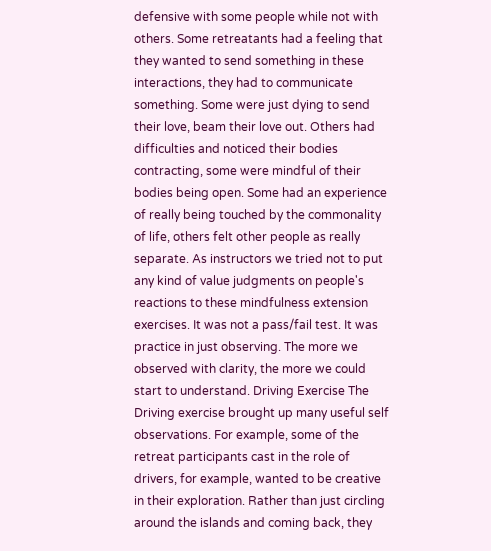defensive with some people while not with others. Some retreatants had a feeling that they wanted to send something in these interactions, they had to communicate something. Some were just dying to send their love, beam their love out. Others had difficulties and noticed their bodies contracting, some were mindful of their bodies being open. Some had an experience of really being touched by the commonality of life, others felt other people as really separate. As instructors we tried not to put any kind of value judgments on people's reactions to these mindfulness extension exercises. It was not a pass/fail test. It was practice in just observing. The more we observed with clarity, the more we could start to understand. Driving Exercise The Driving exercise brought up many useful self observations. For example, some of the retreat participants cast in the role of drivers, for example, wanted to be creative in their exploration. Rather than just circling around the islands and coming back, they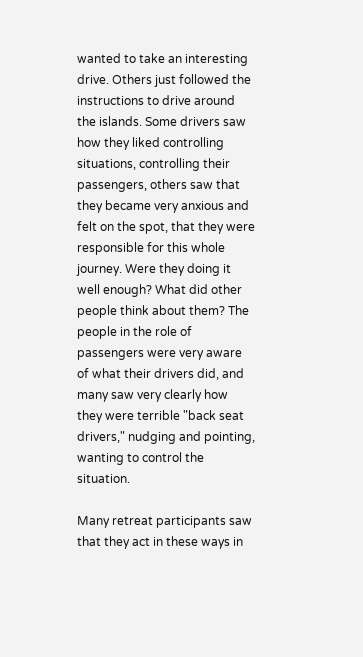wanted to take an interesting drive. Others just followed the instructions to drive around the islands. Some drivers saw how they liked controlling situations, controlling their passengers, others saw that they became very anxious and felt on the spot, that they were responsible for this whole journey. Were they doing it well enough? What did other people think about them? The people in the role of passengers were very aware of what their drivers did, and many saw very clearly how they were terrible "back seat drivers," nudging and pointing, wanting to control the situation.

Many retreat participants saw that they act in these ways in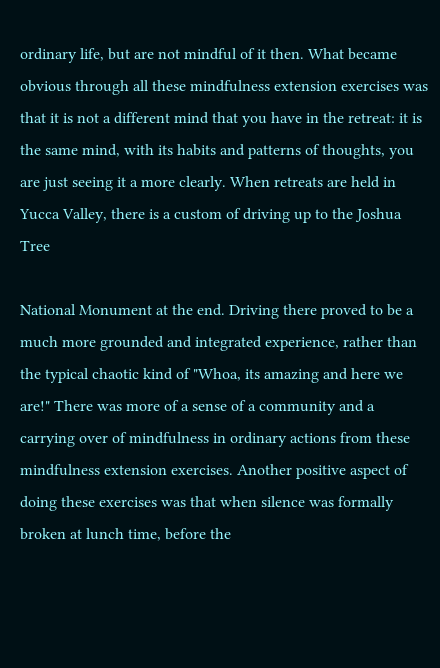ordinary life, but are not mindful of it then. What became obvious through all these mindfulness extension exercises was that it is not a different mind that you have in the retreat: it is the same mind, with its habits and patterns of thoughts, you are just seeing it a more clearly. When retreats are held in Yucca Valley, there is a custom of driving up to the Joshua Tree

National Monument at the end. Driving there proved to be a much more grounded and integrated experience, rather than the typical chaotic kind of "Whoa, its amazing and here we are!" There was more of a sense of a community and a carrying over of mindfulness in ordinary actions from these mindfulness extension exercises. Another positive aspect of doing these exercises was that when silence was formally broken at lunch time, before the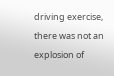driving exercise, there was not an explosion of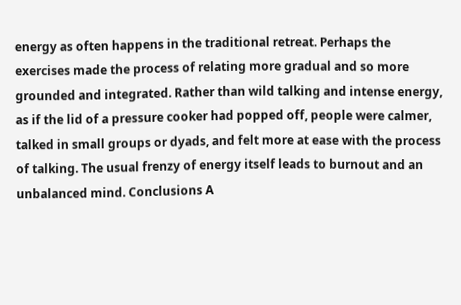energy as often happens in the traditional retreat. Perhaps the exercises made the process of relating more gradual and so more grounded and integrated. Rather than wild talking and intense energy, as if the lid of a pressure cooker had popped off, people were calmer, talked in small groups or dyads, and felt more at ease with the process of talking. The usual frenzy of energy itself leads to burnout and an unbalanced mind. Conclusions A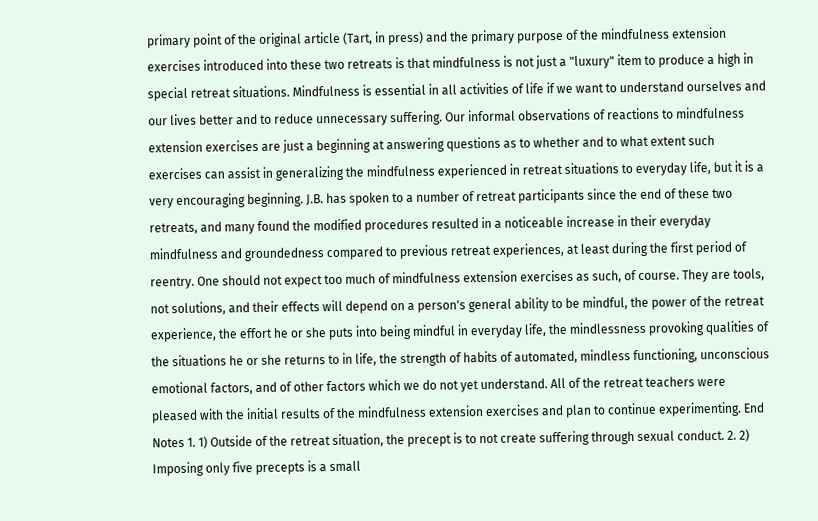primary point of the original article (Tart, in press) and the primary purpose of the mindfulness extension exercises introduced into these two retreats is that mindfulness is not just a "luxury" item to produce a high in special retreat situations. Mindfulness is essential in all activities of life if we want to understand ourselves and our lives better and to reduce unnecessary suffering. Our informal observations of reactions to mindfulness extension exercises are just a beginning at answering questions as to whether and to what extent such exercises can assist in generalizing the mindfulness experienced in retreat situations to everyday life, but it is a very encouraging beginning. J.B. has spoken to a number of retreat participants since the end of these two retreats, and many found the modified procedures resulted in a noticeable increase in their everyday mindfulness and groundedness compared to previous retreat experiences, at least during the first period of reentry. One should not expect too much of mindfulness extension exercises as such, of course. They are tools, not solutions, and their effects will depend on a person's general ability to be mindful, the power of the retreat experience, the effort he or she puts into being mindful in everyday life, the mindlessness provoking qualities of the situations he or she returns to in life, the strength of habits of automated, mindless functioning, unconscious emotional factors, and of other factors which we do not yet understand. All of the retreat teachers were pleased with the initial results of the mindfulness extension exercises and plan to continue experimenting. End Notes 1. 1) Outside of the retreat situation, the precept is to not create suffering through sexual conduct. 2. 2) Imposing only five precepts is a small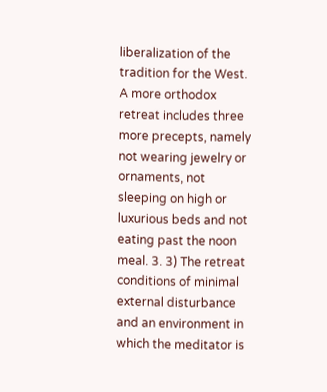liberalization of the tradition for the West. A more orthodox retreat includes three more precepts, namely not wearing jewelry or ornaments, not sleeping on high or luxurious beds and not eating past the noon meal. 3. 3) The retreat conditions of minimal external disturbance and an environment in which the meditator is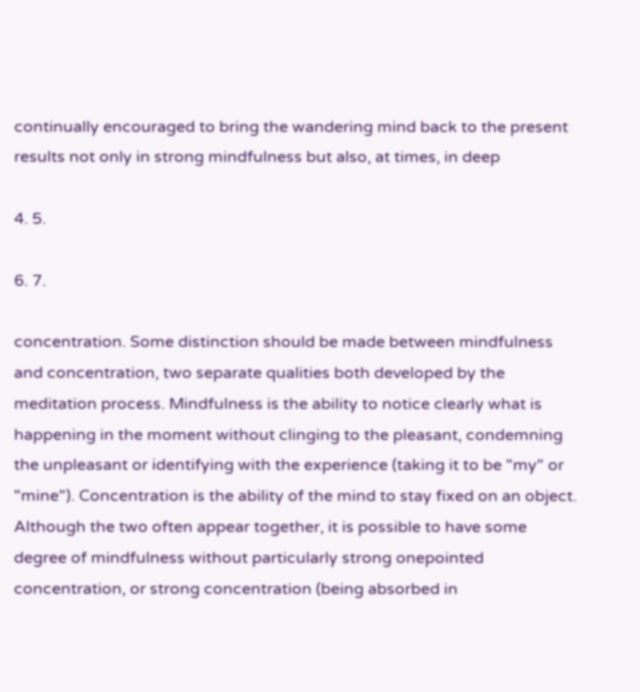continually encouraged to bring the wandering mind back to the present results not only in strong mindfulness but also, at times, in deep

4. 5.

6. 7.

concentration. Some distinction should be made between mindfulness and concentration, two separate qualities both developed by the meditation process. Mindfulness is the ability to notice clearly what is happening in the moment without clinging to the pleasant, condemning the unpleasant or identifying with the experience (taking it to be "my" or "mine"). Concentration is the ability of the mind to stay fixed on an object. Although the two often appear together, it is possible to have some degree of mindfulness without particularly strong onepointed concentration, or strong concentration (being absorbed in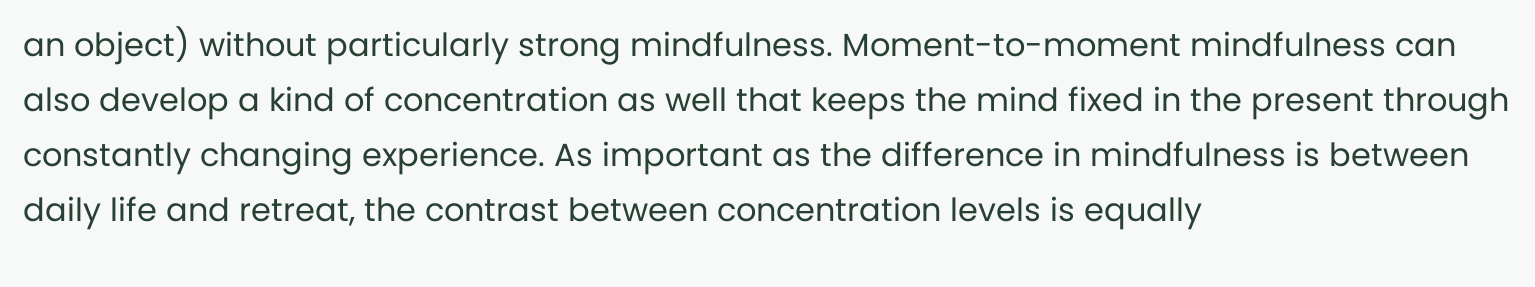an object) without particularly strong mindfulness. Moment-to-moment mindfulness can also develop a kind of concentration as well that keeps the mind fixed in the present through constantly changing experience. As important as the difference in mindfulness is between daily life and retreat, the contrast between concentration levels is equally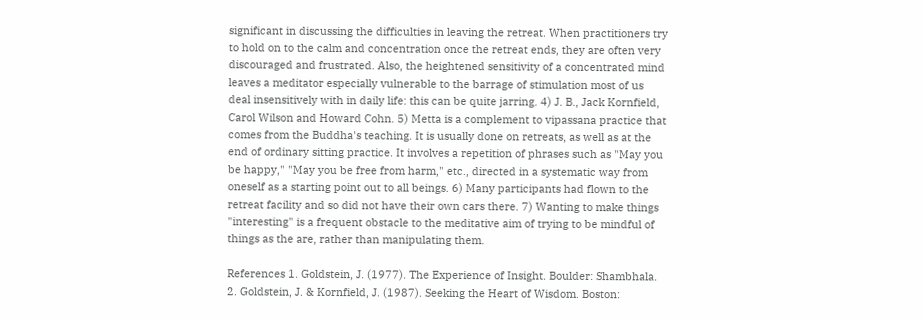significant in discussing the difficulties in leaving the retreat. When practitioners try to hold on to the calm and concentration once the retreat ends, they are often very discouraged and frustrated. Also, the heightened sensitivity of a concentrated mind leaves a meditator especially vulnerable to the barrage of stimulation most of us deal insensitively with in daily life: this can be quite jarring. 4) J. B., Jack Kornfield, Carol Wilson and Howard Cohn. 5) Metta is a complement to vipassana practice that comes from the Buddha's teaching. It is usually done on retreats, as well as at the end of ordinary sitting practice. It involves a repetition of phrases such as "May you be happy," "May you be free from harm," etc., directed in a systematic way from oneself as a starting point out to all beings. 6) Many participants had flown to the retreat facility and so did not have their own cars there. 7) Wanting to make things "interesting" is a frequent obstacle to the meditative aim of trying to be mindful of things as the are, rather than manipulating them.

References 1. Goldstein, J. (1977). The Experience of Insight. Boulder: Shambhala. 2. Goldstein, J. & Kornfield, J. (1987). Seeking the Heart of Wisdom. Boston: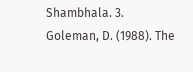Shambhala. 3. Goleman, D. (1988). The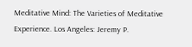Meditative Mind: The Varieties of Meditative Experience. Los Angeles: Jeremy P.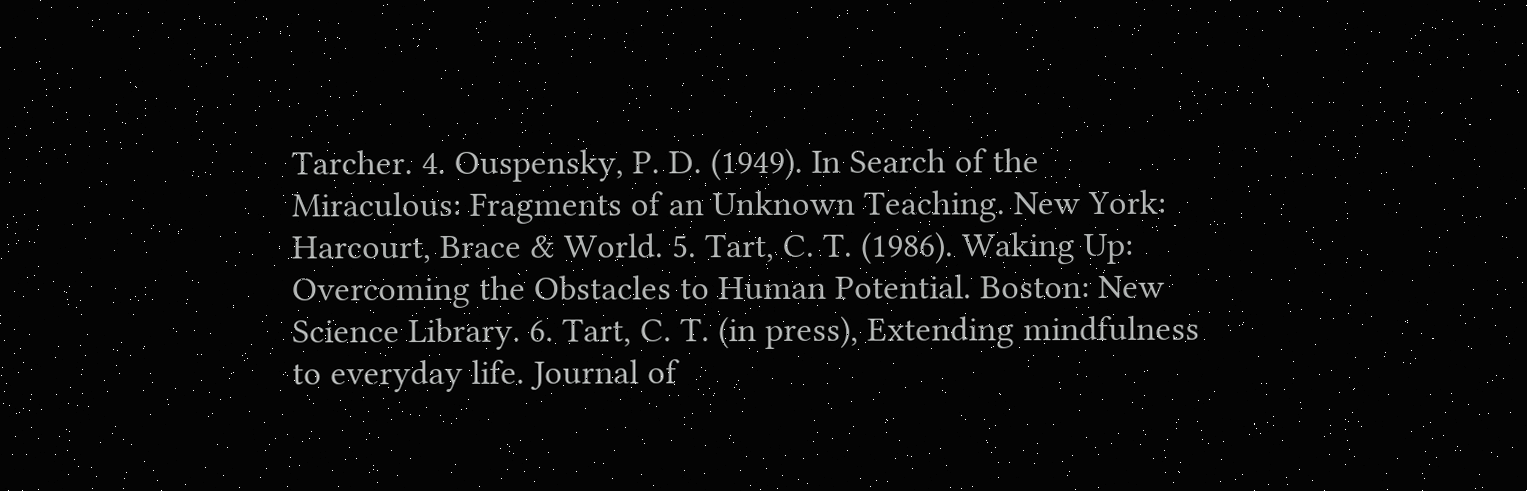Tarcher. 4. Ouspensky, P. D. (1949). In Search of the Miraculous: Fragments of an Unknown Teaching. New York: Harcourt, Brace & World. 5. Tart, C. T. (1986). Waking Up: Overcoming the Obstacles to Human Potential. Boston: New Science Library. 6. Tart, C. T. (in press), Extending mindfulness to everyday life. Journal of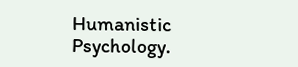Humanistic Psychology.